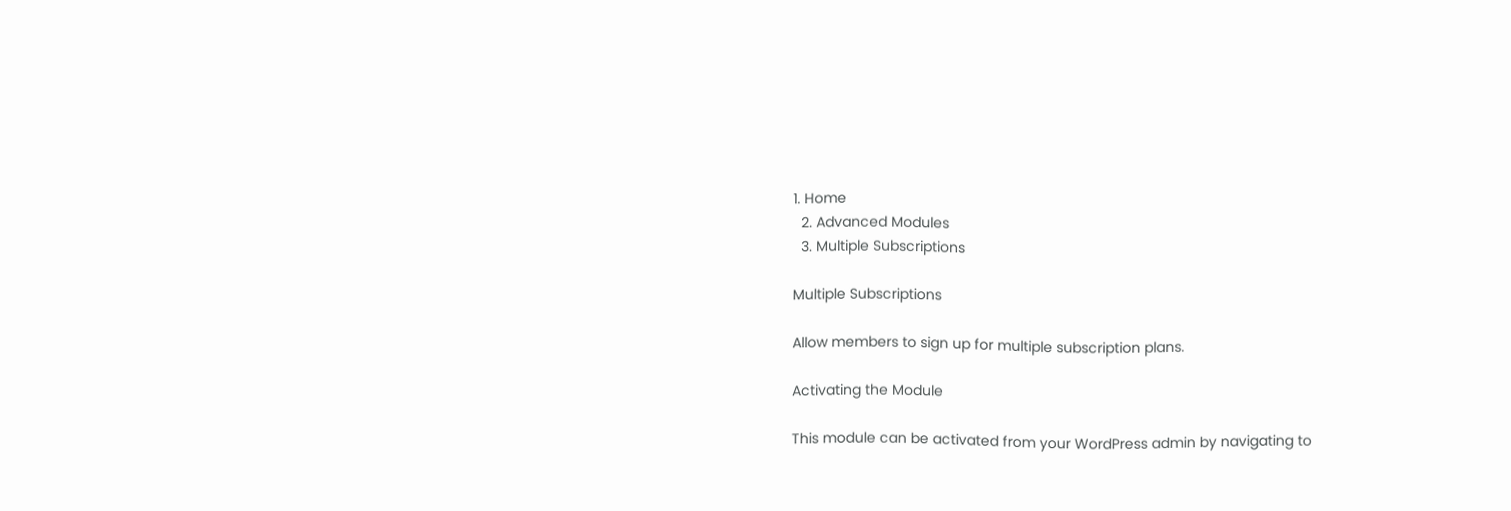1. Home
  2. Advanced Modules
  3. Multiple Subscriptions

Multiple Subscriptions

Allow members to sign up for multiple subscription plans.

Activating the Module

This module can be activated from your WordPress admin by navigating to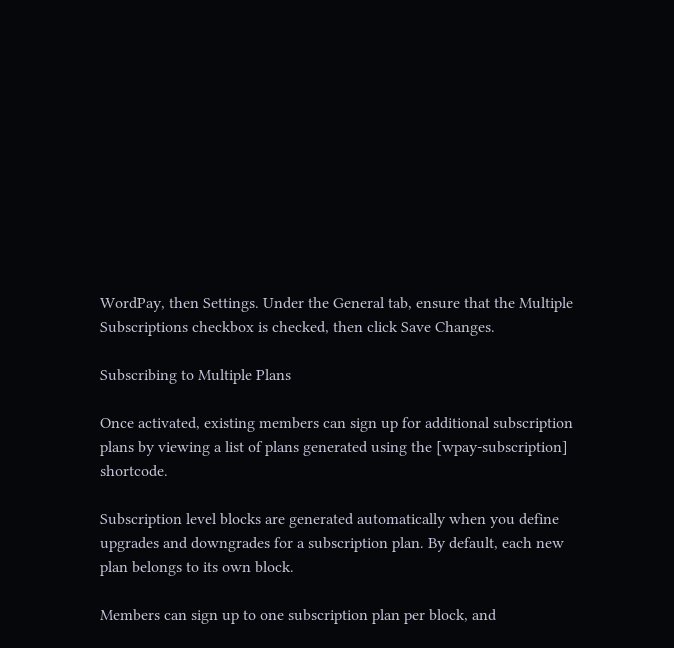WordPay, then Settings. Under the General tab, ensure that the Multiple Subscriptions checkbox is checked, then click Save Changes.

Subscribing to Multiple Plans

Once activated, existing members can sign up for additional subscription plans by viewing a list of plans generated using the [wpay-subscription] shortcode.

Subscription level blocks are generated automatically when you define upgrades and downgrades for a subscription plan. By default, each new plan belongs to its own block.

Members can sign up to one subscription plan per block, and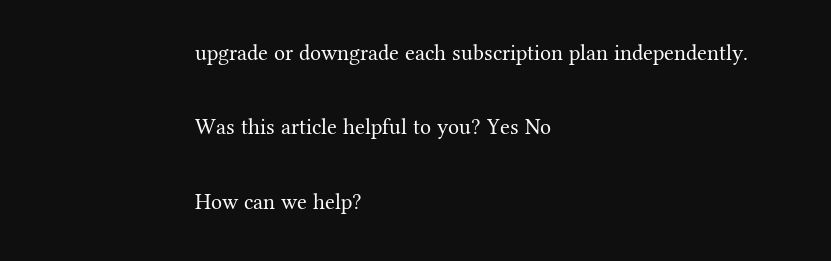upgrade or downgrade each subscription plan independently.

Was this article helpful to you? Yes No

How can we help?